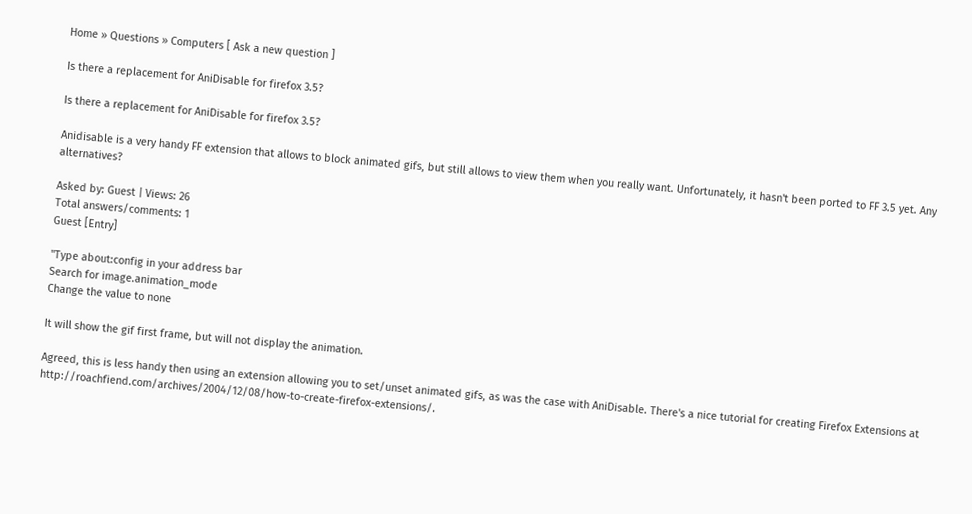Home » Questions » Computers [ Ask a new question ]

Is there a replacement for AniDisable for firefox 3.5?

Is there a replacement for AniDisable for firefox 3.5?

Anidisable is a very handy FF extension that allows to block animated gifs, but still allows to view them when you really want. Unfortunately, it hasn't been ported to FF 3.5 yet. Any alternatives?

Asked by: Guest | Views: 26
Total answers/comments: 1
Guest [Entry]

"Type about:config in your address bar
Search for image.animation_mode
Change the value to none

It will show the gif first frame, but will not display the animation.

Agreed, this is less handy then using an extension allowing you to set/unset animated gifs, as was the case with AniDisable. There's a nice tutorial for creating Firefox Extensions at http://roachfiend.com/archives/2004/12/08/how-to-create-firefox-extensions/.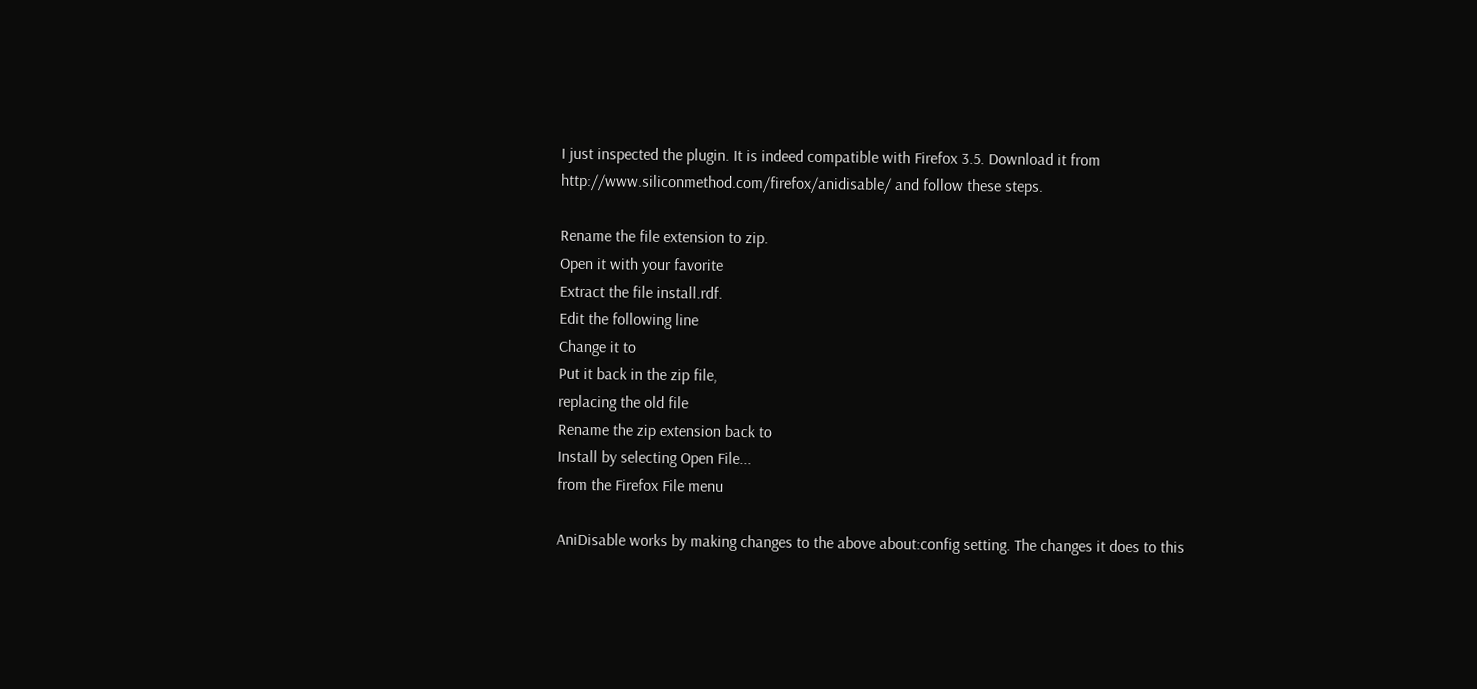I just inspected the plugin. It is indeed compatible with Firefox 3.5. Download it from http://www.siliconmethod.com/firefox/anidisable/ and follow these steps.

Rename the file extension to zip.
Open it with your favorite
Extract the file install.rdf.
Edit the following line
Change it to
Put it back in the zip file,
replacing the old file
Rename the zip extension back to
Install by selecting Open File...
from the Firefox File menu

AniDisable works by making changes to the above about:config setting. The changes it does to this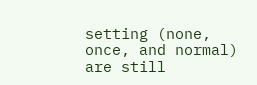setting (none, once, and normal) are still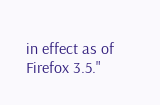in effect as of Firefox 3.5."